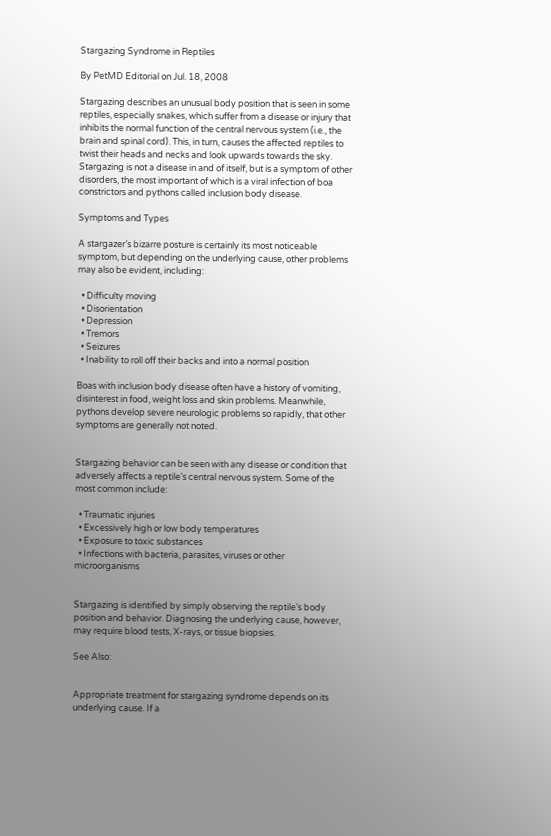Stargazing Syndrome in Reptiles

By PetMD Editorial on Jul. 18, 2008

Stargazing describes an unusual body position that is seen in some reptiles, especially snakes, which suffer from a disease or injury that inhibits the normal function of the central nervous system (i.e., the brain and spinal cord). This, in turn, causes the affected reptiles to twist their heads and necks and look upwards towards the sky. Stargazing is not a disease in and of itself, but is a symptom of other disorders, the most important of which is a viral infection of boa constrictors and pythons called inclusion body disease.

Symptoms and Types

A stargazer’s bizarre posture is certainly its most noticeable symptom, but depending on the underlying cause, other problems may also be evident, including:

  • Difficulty moving
  • Disorientation
  • Depression
  • Tremors
  • Seizures
  • Inability to roll off their backs and into a normal position

Boas with inclusion body disease often have a history of vomiting, disinterest in food, weight loss and skin problems. Meanwhile, pythons develop severe neurologic problems so rapidly, that other symptoms are generally not noted.


Stargazing behavior can be seen with any disease or condition that adversely affects a reptile’s central nervous system. Some of the most common include:

  • Traumatic injuries
  • Excessively high or low body temperatures
  • Exposure to toxic substances
  • Infections with bacteria, parasites, viruses or other microorganisms


Stargazing is identified by simply observing the reptile’s body position and behavior. Diagnosing the underlying cause, however, may require blood tests, X-rays, or tissue biopsies.

See Also:


Appropriate treatment for stargazing syndrome depends on its underlying cause. If a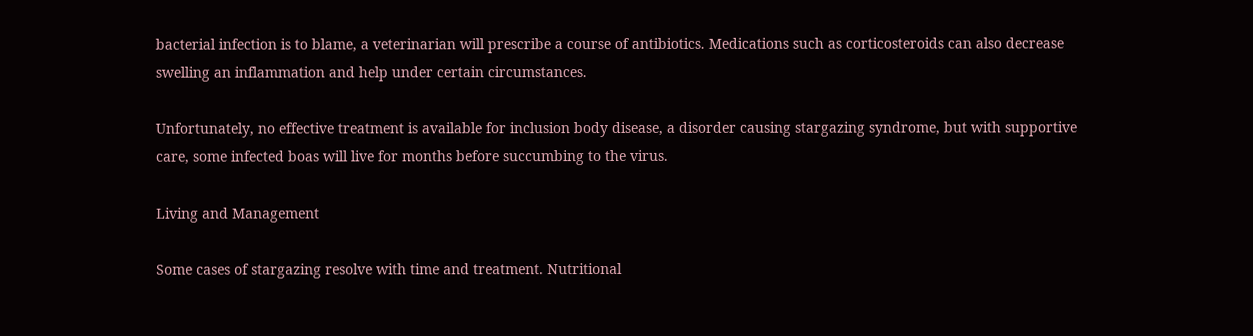bacterial infection is to blame, a veterinarian will prescribe a course of antibiotics. Medications such as corticosteroids can also decrease swelling an inflammation and help under certain circumstances.

Unfortunately, no effective treatment is available for inclusion body disease, a disorder causing stargazing syndrome, but with supportive care, some infected boas will live for months before succumbing to the virus.

Living and Management

Some cases of stargazing resolve with time and treatment. Nutritional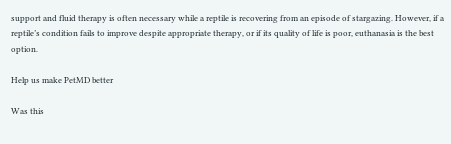support and fluid therapy is often necessary while a reptile is recovering from an episode of stargazing. However, if a reptile’s condition fails to improve despite appropriate therapy, or if its quality of life is poor, euthanasia is the best option.

Help us make PetMD better

Was this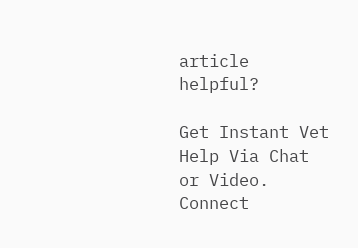article helpful?

Get Instant Vet Help Via Chat or Video. Connect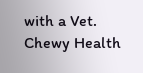with a Vet. Chewy Health